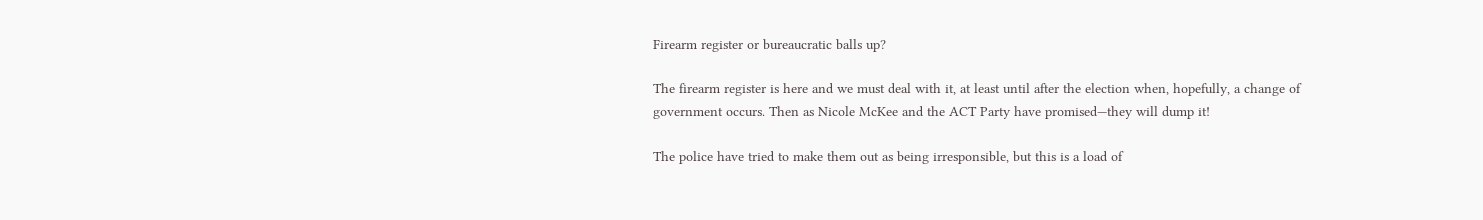Firearm register or bureaucratic balls up?

The firearm register is here and we must deal with it, at least until after the election when, hopefully, a change of government occurs. Then as Nicole McKee and the ACT Party have promised—they will dump it!

The police have tried to make them out as being irresponsible, but this is a load of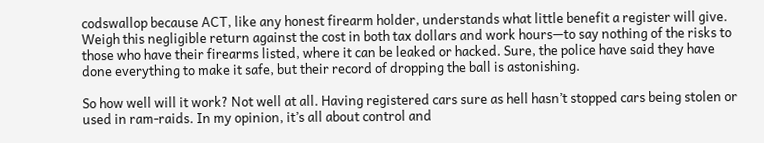codswallop because ACT, like any honest firearm holder, understands what little benefit a register will give. Weigh this negligible return against the cost in both tax dollars and work hours—to say nothing of the risks to those who have their firearms listed, where it can be leaked or hacked. Sure, the police have said they have done everything to make it safe, but their record of dropping the ball is astonishing.

So how well will it work? Not well at all. Having registered cars sure as hell hasn’t stopped cars being stolen or used in ram-raids. In my opinion, it’s all about control and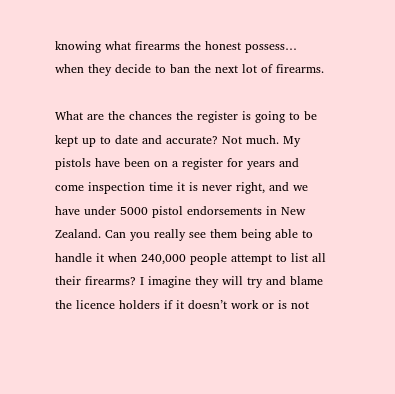knowing what firearms the honest possess… when they decide to ban the next lot of firearms.

What are the chances the register is going to be kept up to date and accurate? Not much. My pistols have been on a register for years and come inspection time it is never right, and we have under 5000 pistol endorsements in New Zealand. Can you really see them being able to handle it when 240,000 people attempt to list all their firearms? I imagine they will try and blame the licence holders if it doesn’t work or is not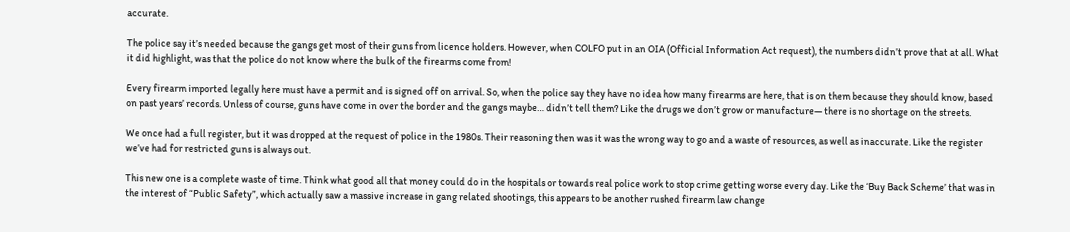accurate.

The police say it’s needed because the gangs get most of their guns from licence holders. However, when COLFO put in an OIA (Official Information Act request), the numbers didn’t prove that at all. What it did highlight, was that the police do not know where the bulk of the firearms come from!

Every firearm imported legally here must have a permit and is signed off on arrival. So, when the police say they have no idea how many firearms are here, that is on them because they should know, based on past years’ records. Unless of course, guns have come in over the border and the gangs maybe… didn’t tell them? Like the drugs we don’t grow or manufacture— there is no shortage on the streets.

We once had a full register, but it was dropped at the request of police in the 1980s. Their reasoning then was it was the wrong way to go and a waste of resources, as well as inaccurate. Like the register we’ve had for restricted guns is always out.

This new one is a complete waste of time. Think what good all that money could do in the hospitals or towards real police work to stop crime getting worse every day. Like the ‘Buy Back Scheme’ that was in the interest of “Public Safety”, which actually saw a massive increase in gang related shootings, this appears to be another rushed firearm law change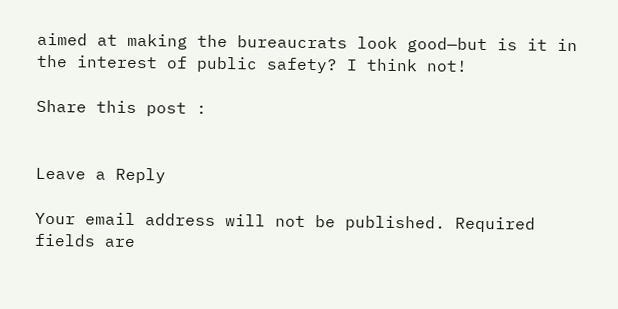aimed at making the bureaucrats look good—but is it in the interest of public safety? I think not!

Share this post :


Leave a Reply

Your email address will not be published. Required fields are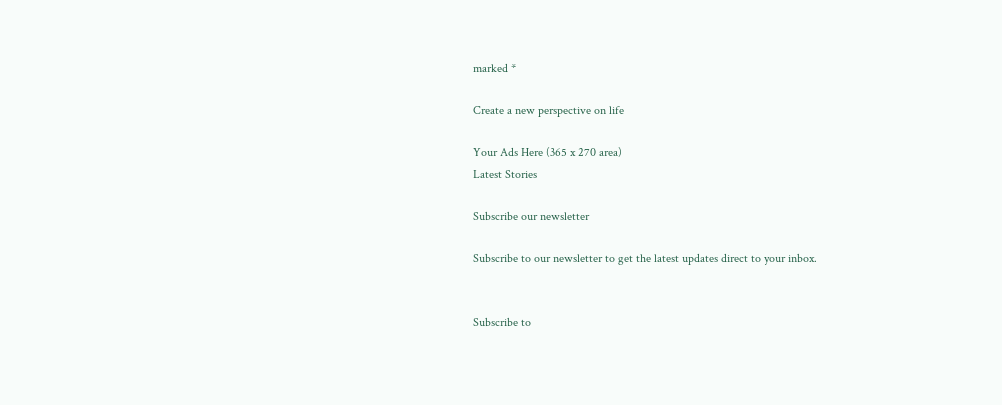marked *

Create a new perspective on life

Your Ads Here (365 x 270 area)
Latest Stories

Subscribe our newsletter

Subscribe to our newsletter to get the latest updates direct to your inbox.


Subscribe to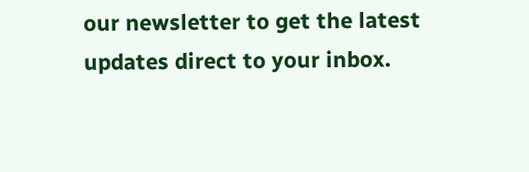our newsletter to get the latest updates direct to your inbox.